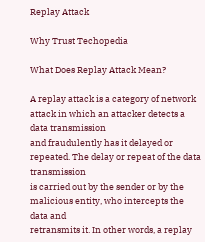Replay Attack

Why Trust Techopedia

What Does Replay Attack Mean?

A replay attack is a category of network attack in which an attacker detects a data transmission
and fraudulently has it delayed or repeated. The delay or repeat of the data transmission
is carried out by the sender or by the malicious entity, who intercepts the data and
retransmits it. In other words, a replay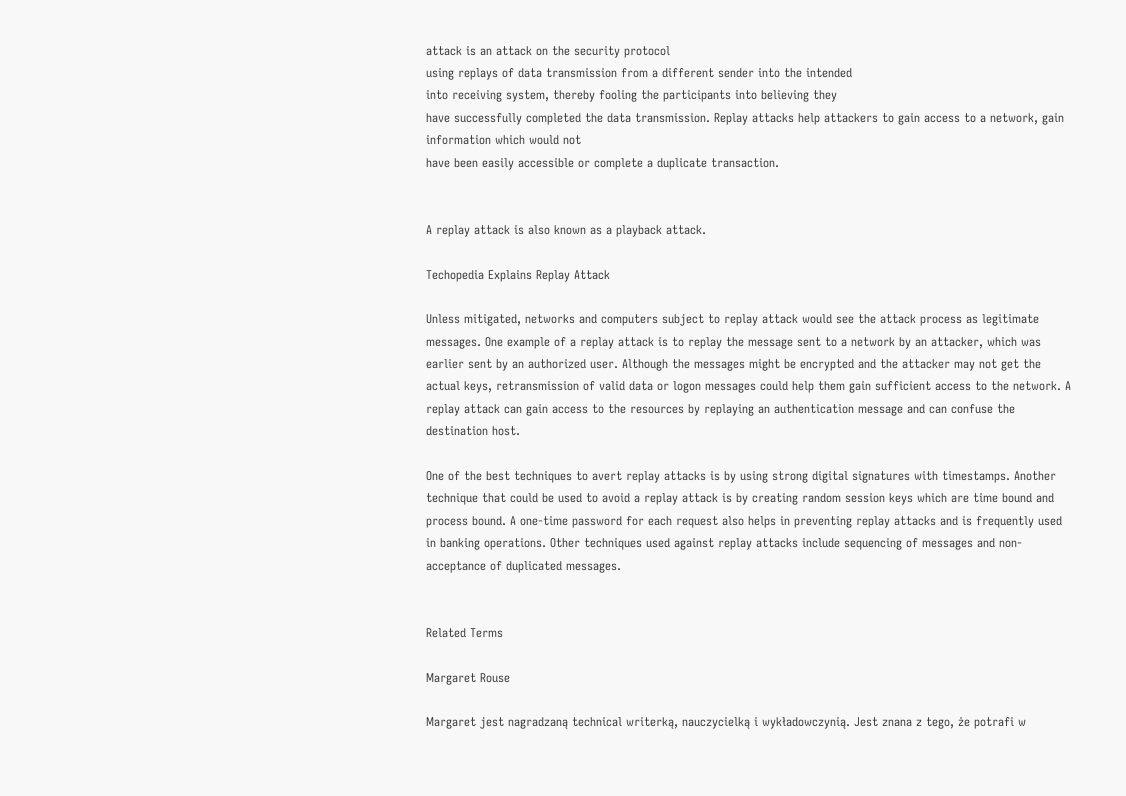attack is an attack on the security protocol
using replays of data transmission from a different sender into the intended
into receiving system, thereby fooling the participants into believing they
have successfully completed the data transmission. Replay attacks help attackers to gain access to a network, gain information which would not
have been easily accessible or complete a duplicate transaction.


A replay attack is also known as a playback attack.

Techopedia Explains Replay Attack

Unless mitigated, networks and computers subject to replay attack would see the attack process as legitimate messages. One example of a replay attack is to replay the message sent to a network by an attacker, which was earlier sent by an authorized user. Although the messages might be encrypted and the attacker may not get the actual keys, retransmission of valid data or logon messages could help them gain sufficient access to the network. A replay attack can gain access to the resources by replaying an authentication message and can confuse the destination host.

One of the best techniques to avert replay attacks is by using strong digital signatures with timestamps. Another technique that could be used to avoid a replay attack is by creating random session keys which are time bound and process bound. A one-time password for each request also helps in preventing replay attacks and is frequently used in banking operations. Other techniques used against replay attacks include sequencing of messages and non-acceptance of duplicated messages.


Related Terms

Margaret Rouse

Margaret jest nagradzaną technical writerką, nauczycielką i wykładowczynią. Jest znana z tego, że potrafi w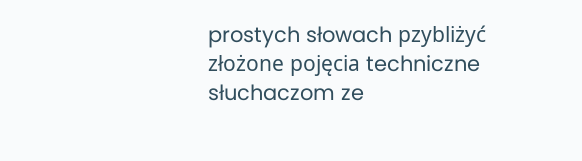prostych słowach pzybliżyć złożone pojęcia techniczne słuchaczom ze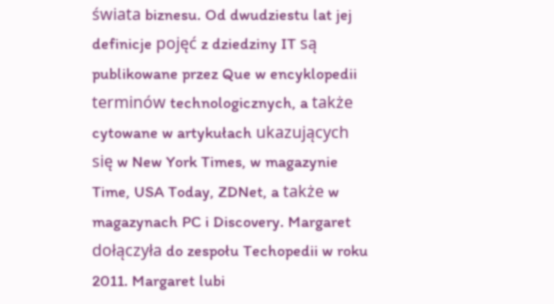świata biznesu. Od dwudziestu lat jej definicje pojęć z dziedziny IT są publikowane przez Que w encyklopedii terminów technologicznych, a także cytowane w artykułach ukazujących się w New York Times, w magazynie Time, USA Today, ZDNet, a także w magazynach PC i Discovery. Margaret dołączyła do zespołu Techopedii w roku 2011. Margaret lubi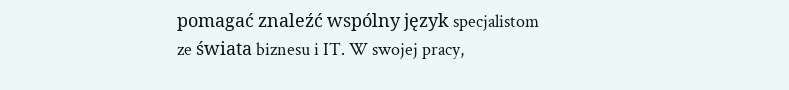pomagać znaleźć wspólny język specjalistom ze świata biznesu i IT. W swojej pracy,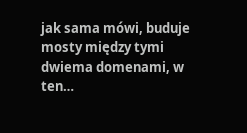jak sama mówi, buduje mosty między tymi dwiema domenami, w ten…